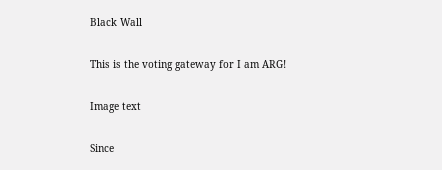Black Wall

This is the voting gateway for I am ARG!

Image text

Since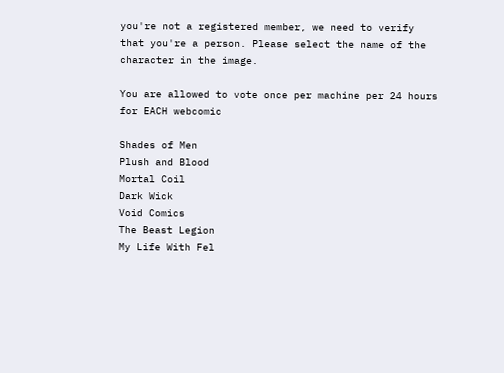you're not a registered member, we need to verify that you're a person. Please select the name of the character in the image.

You are allowed to vote once per machine per 24 hours for EACH webcomic

Shades of Men
Plush and Blood
Mortal Coil
Dark Wick
Void Comics
The Beast Legion
My Life With Fel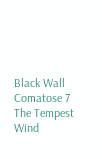Black Wall
Comatose 7
The Tempest Wind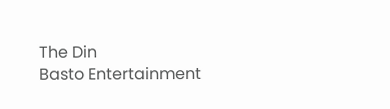The Din
Basto Entertainment